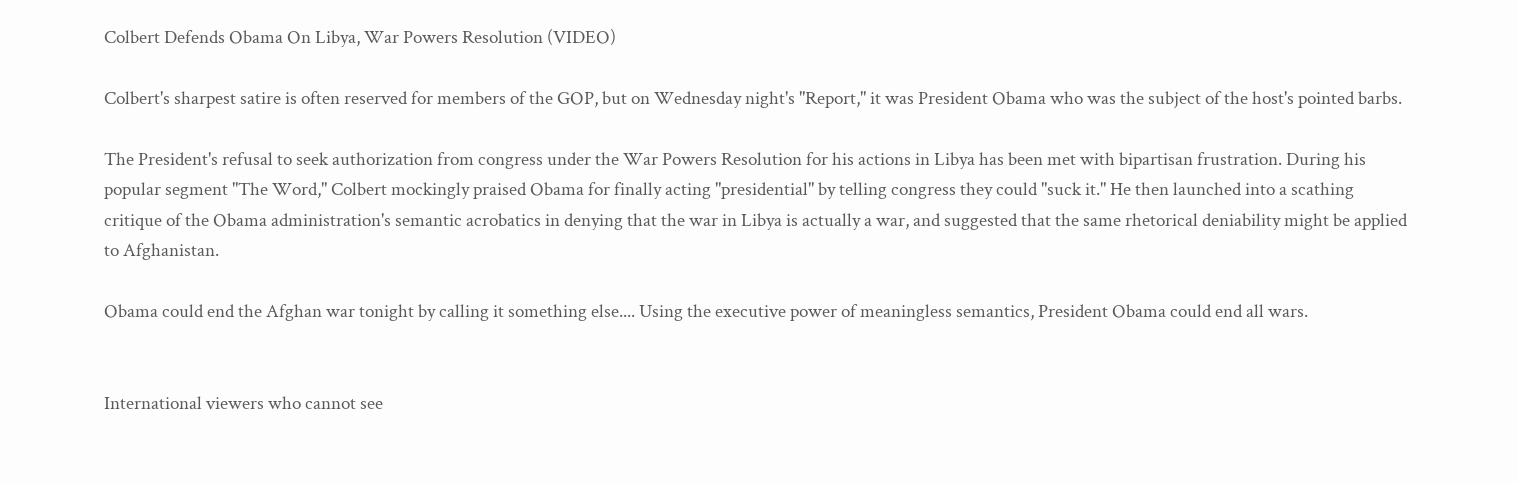Colbert Defends Obama On Libya, War Powers Resolution (VIDEO)

Colbert's sharpest satire is often reserved for members of the GOP, but on Wednesday night's "Report," it was President Obama who was the subject of the host's pointed barbs.

The President's refusal to seek authorization from congress under the War Powers Resolution for his actions in Libya has been met with bipartisan frustration. During his popular segment "The Word," Colbert mockingly praised Obama for finally acting "presidential" by telling congress they could "suck it." He then launched into a scathing critique of the Obama administration's semantic acrobatics in denying that the war in Libya is actually a war, and suggested that the same rhetorical deniability might be applied to Afghanistan.

Obama could end the Afghan war tonight by calling it something else.... Using the executive power of meaningless semantics, President Obama could end all wars.


International viewers who cannot see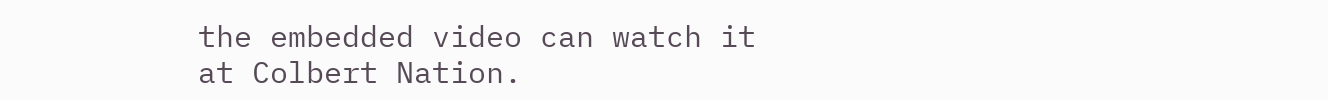the embedded video can watch it at Colbert Nation.